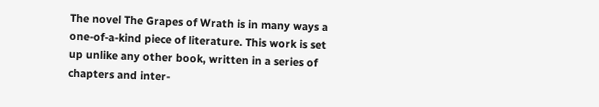The novel The Grapes of Wrath is in many ways a one-of-a-kind piece of literature. This work is set up unlike any other book, written in a series of chapters and inter-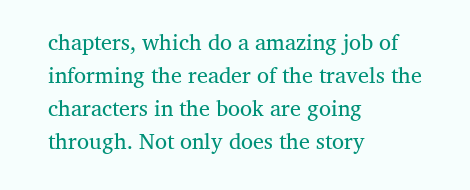chapters, which do a amazing job of informing the reader of the travels the characters in the book are going through. Not only does the story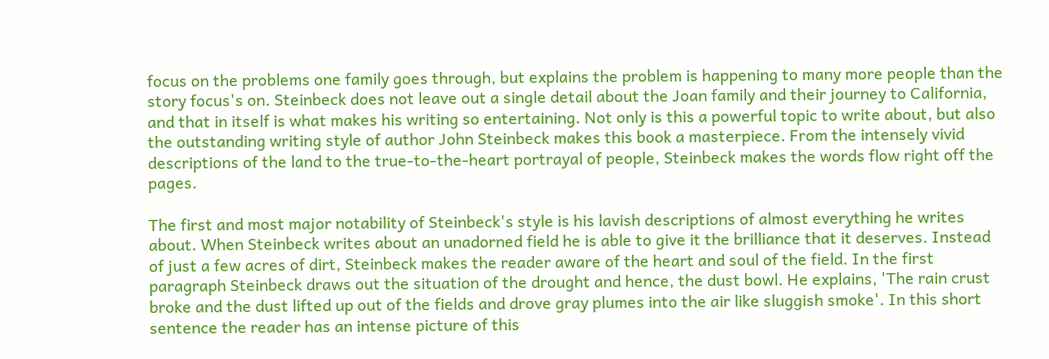focus on the problems one family goes through, but explains the problem is happening to many more people than the story focus's on. Steinbeck does not leave out a single detail about the Joan family and their journey to California, and that in itself is what makes his writing so entertaining. Not only is this a powerful topic to write about, but also the outstanding writing style of author John Steinbeck makes this book a masterpiece. From the intensely vivid descriptions of the land to the true-to-the-heart portrayal of people, Steinbeck makes the words flow right off the pages.

The first and most major notability of Steinbeck's style is his lavish descriptions of almost everything he writes about. When Steinbeck writes about an unadorned field he is able to give it the brilliance that it deserves. Instead of just a few acres of dirt, Steinbeck makes the reader aware of the heart and soul of the field. In the first paragraph Steinbeck draws out the situation of the drought and hence, the dust bowl. He explains, 'The rain crust broke and the dust lifted up out of the fields and drove gray plumes into the air like sluggish smoke'. In this short sentence the reader has an intense picture of this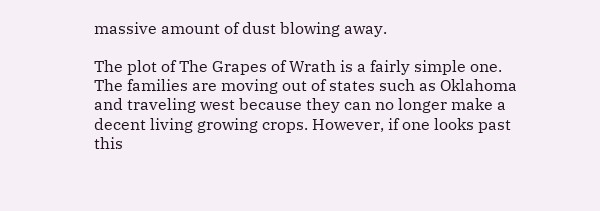massive amount of dust blowing away.

The plot of The Grapes of Wrath is a fairly simple one. The families are moving out of states such as Oklahoma and traveling west because they can no longer make a decent living growing crops. However, if one looks past this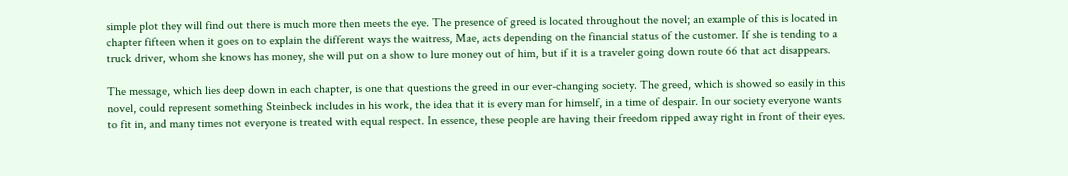simple plot they will find out there is much more then meets the eye. The presence of greed is located throughout the novel; an example of this is located in chapter fifteen when it goes on to explain the different ways the waitress, Mae, acts depending on the financial status of the customer. If she is tending to a truck driver, whom she knows has money, she will put on a show to lure money out of him, but if it is a traveler going down route 66 that act disappears.

The message, which lies deep down in each chapter, is one that questions the greed in our ever-changing society. The greed, which is showed so easily in this novel, could represent something Steinbeck includes in his work, the idea that it is every man for himself, in a time of despair. In our society everyone wants to fit in, and many times not everyone is treated with equal respect. In essence, these people are having their freedom ripped away right in front of their eyes.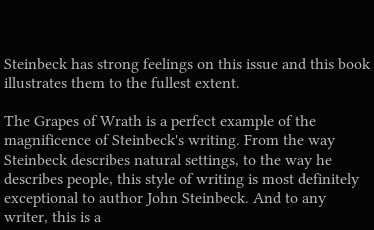Steinbeck has strong feelings on this issue and this book illustrates them to the fullest extent.

The Grapes of Wrath is a perfect example of the magnificence of Steinbeck's writing. From the way Steinbeck describes natural settings, to the way he describes people, this style of writing is most definitely exceptional to author John Steinbeck. And to any writer, this is a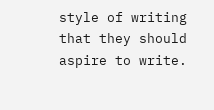style of writing that they should aspire to write.